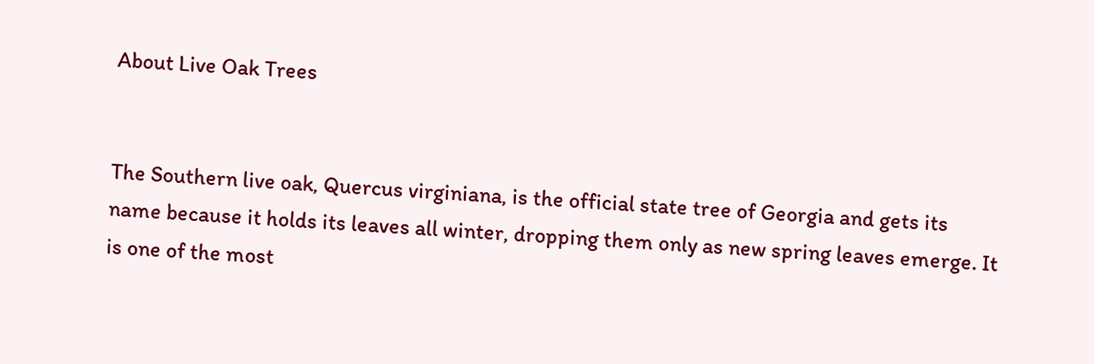About Live Oak Trees


The Southern live oak, Quercus virginiana, is the official state tree of Georgia and gets its name because it holds its leaves all winter, dropping them only as new spring leaves emerge. It is one of the most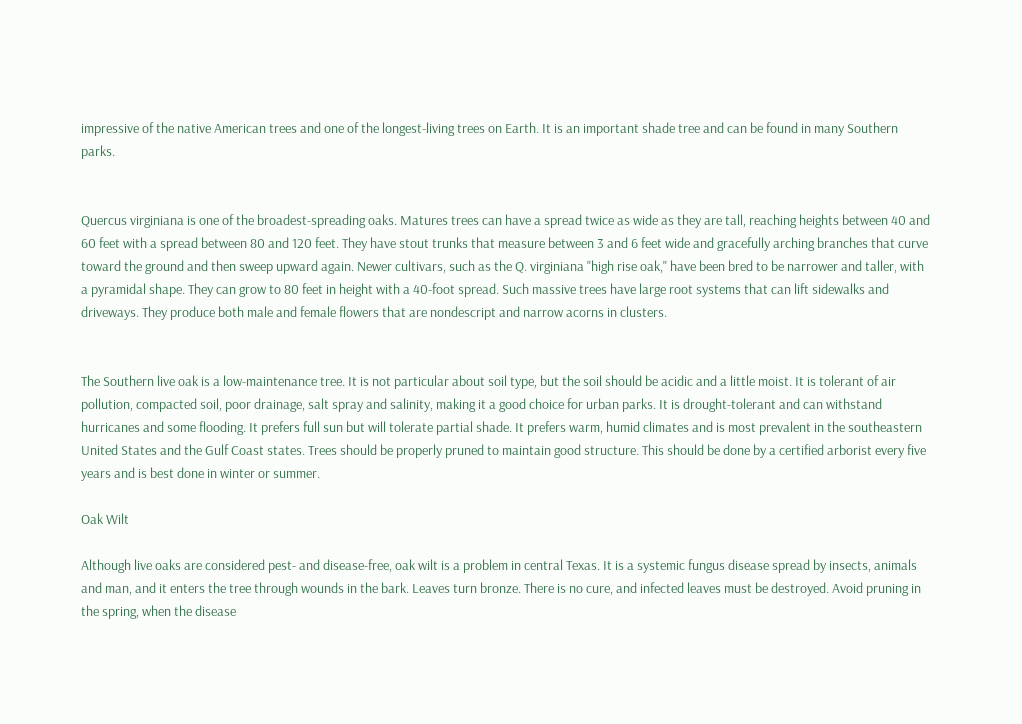impressive of the native American trees and one of the longest-living trees on Earth. It is an important shade tree and can be found in many Southern parks.


Quercus virginiana is one of the broadest-spreading oaks. Matures trees can have a spread twice as wide as they are tall, reaching heights between 40 and 60 feet with a spread between 80 and 120 feet. They have stout trunks that measure between 3 and 6 feet wide and gracefully arching branches that curve toward the ground and then sweep upward again. Newer cultivars, such as the Q. virginiana "high rise oak," have been bred to be narrower and taller, with a pyramidal shape. They can grow to 80 feet in height with a 40-foot spread. Such massive trees have large root systems that can lift sidewalks and driveways. They produce both male and female flowers that are nondescript and narrow acorns in clusters.


The Southern live oak is a low-maintenance tree. It is not particular about soil type, but the soil should be acidic and a little moist. It is tolerant of air pollution, compacted soil, poor drainage, salt spray and salinity, making it a good choice for urban parks. It is drought-tolerant and can withstand hurricanes and some flooding. It prefers full sun but will tolerate partial shade. It prefers warm, humid climates and is most prevalent in the southeastern United States and the Gulf Coast states. Trees should be properly pruned to maintain good structure. This should be done by a certified arborist every five years and is best done in winter or summer.

Oak Wilt

Although live oaks are considered pest- and disease-free, oak wilt is a problem in central Texas. It is a systemic fungus disease spread by insects, animals and man, and it enters the tree through wounds in the bark. Leaves turn bronze. There is no cure, and infected leaves must be destroyed. Avoid pruning in the spring, when the disease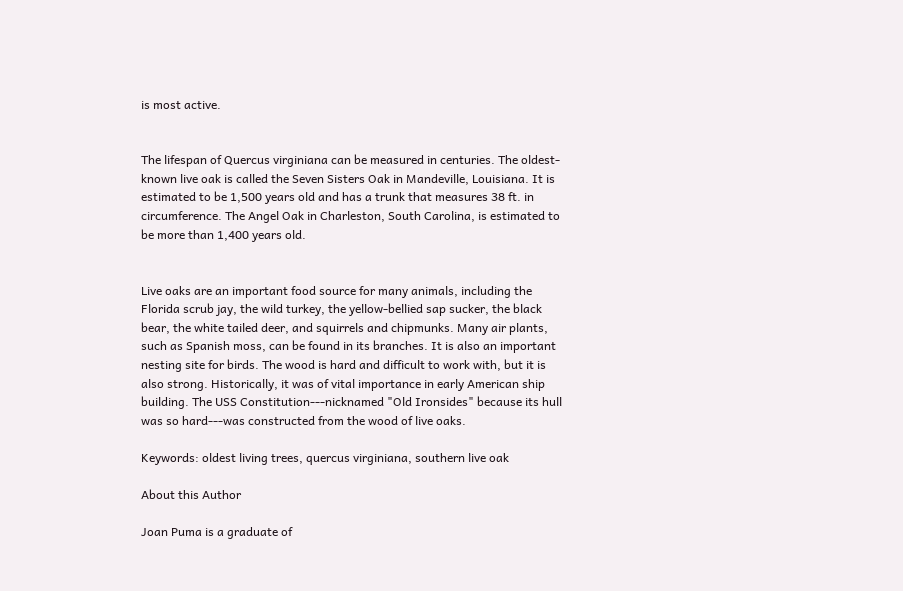is most active.


The lifespan of Quercus virginiana can be measured in centuries. The oldest-known live oak is called the Seven Sisters Oak in Mandeville, Louisiana. It is estimated to be 1,500 years old and has a trunk that measures 38 ft. in circumference. The Angel Oak in Charleston, South Carolina, is estimated to be more than 1,400 years old.


Live oaks are an important food source for many animals, including the Florida scrub jay, the wild turkey, the yellow-bellied sap sucker, the black bear, the white tailed deer, and squirrels and chipmunks. Many air plants, such as Spanish moss, can be found in its branches. It is also an important nesting site for birds. The wood is hard and difficult to work with, but it is also strong. Historically, it was of vital importance in early American ship building. The USS Constitution---nicknamed "Old Ironsides" because its hull was so hard---was constructed from the wood of live oaks.

Keywords: oldest living trees, quercus virginiana, southern live oak

About this Author

Joan Puma is a graduate of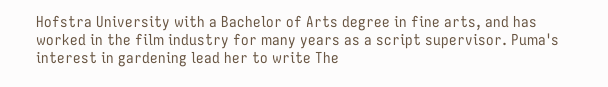Hofstra University with a Bachelor of Arts degree in fine arts, and has worked in the film industry for many years as a script supervisor. Puma's interest in gardening lead her to write The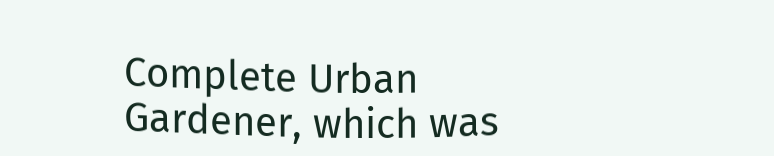Complete Urban Gardener, which was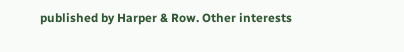published by Harper & Row. Other interests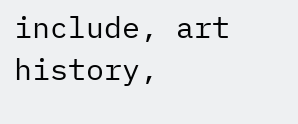include, art history,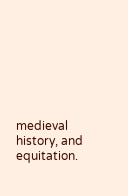medieval history, and equitation.